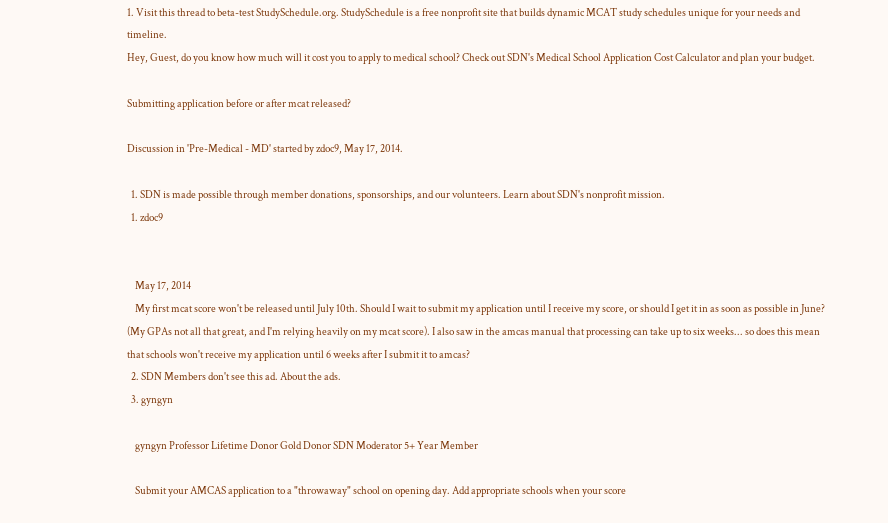1. Visit this thread to beta-test StudySchedule.org. StudySchedule is a free nonprofit site that builds dynamic MCAT study schedules unique for your needs and timeline.
Hey, Guest, do you know how much will it cost you to apply to medical school? Check out SDN's Medical School Application Cost Calculator and plan your budget.

Submitting application before or after mcat released?

Discussion in 'Pre-Medical - MD' started by zdoc9, May 17, 2014.

  1. SDN is made possible through member donations, sponsorships, and our volunteers. Learn about SDN's nonprofit mission.
  1. zdoc9


    May 17, 2014
    My first mcat score won't be released until July 10th. Should I wait to submit my application until I receive my score, or should I get it in as soon as possible in June? (My GPAs not all that great, and I'm relying heavily on my mcat score). I also saw in the amcas manual that processing can take up to six weeks... so does this mean that schools won't receive my application until 6 weeks after I submit it to amcas?
  2. SDN Members don't see this ad. About the ads.
  3. gyngyn

    gyngyn Professor Lifetime Donor Gold Donor SDN Moderator 5+ Year Member

    Submit your AMCAS application to a "throwaway" school on opening day. Add appropriate schools when your score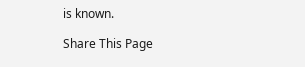is known.

Share This Page